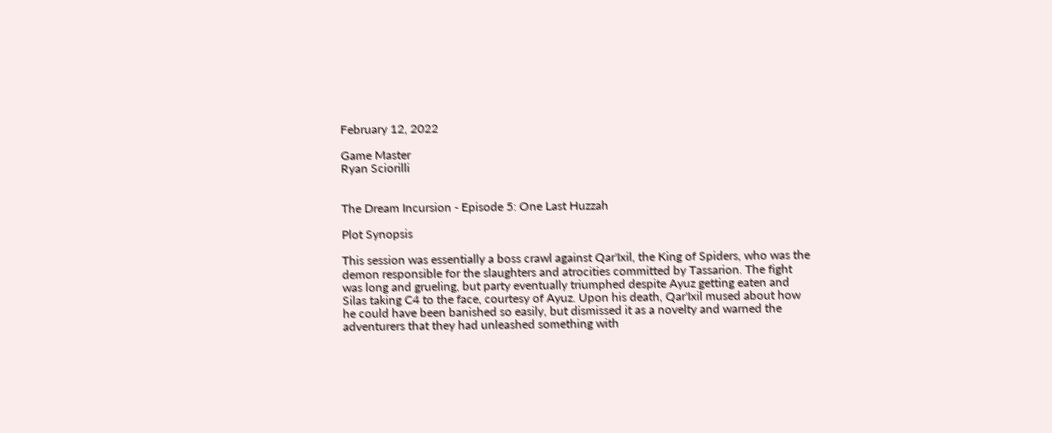February 12, 2022

Game Master
Ryan Sciorilli


The Dream Incursion - Episode 5: One Last Huzzah

Plot Synopsis

This session was essentially a boss crawl against Qar'Ixil, the King of Spiders, who was the demon responsible for the slaughters and atrocities committed by Tassarion. The fight was long and grueling, but party eventually triumphed despite Ayuz getting eaten and Silas taking C4 to the face, courtesy of Ayuz. Upon his death, Qar'Ixil mused about how he could have been banished so easily, but dismissed it as a novelty and warned the adventurers that they had unleashed something with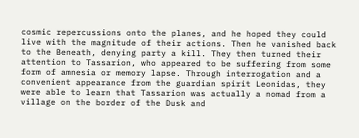cosmic repercussions onto the planes, and he hoped they could live with the magnitude of their actions. Then he vanished back to the Beneath, denying party a kill. They then turned their attention to Tassarion, who appeared to be suffering from some form of amnesia or memory lapse. Through interrogation and a convenient appearance from the guardian spirit Leonidas, they were able to learn that Tassarion was actually a nomad from a village on the border of the Dusk and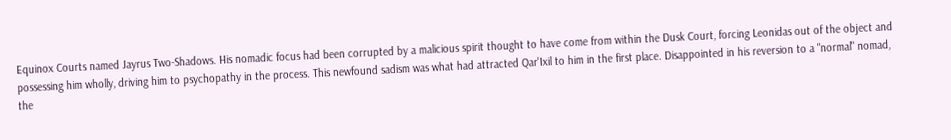Equinox Courts named Jayrus Two-Shadows. His nomadic focus had been corrupted by a malicious spirit thought to have come from within the Dusk Court, forcing Leonidas out of the object and possessing him wholly, driving him to psychopathy in the process. This newfound sadism was what had attracted Qar'Ixil to him in the first place. Disappointed in his reversion to a "normal" nomad, the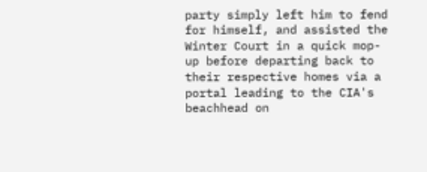party simply left him to fend for himself, and assisted the Winter Court in a quick mop-up before departing back to their respective homes via a portal leading to the CIA's beachhead on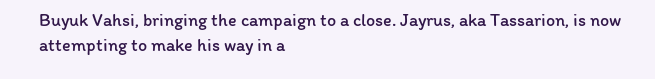Buyuk Vahsi, bringing the campaign to a close. Jayrus, aka Tassarion, is now attempting to make his way in a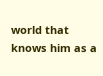world that knows him as a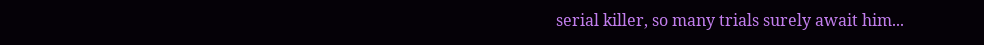serial killer, so many trials surely await him...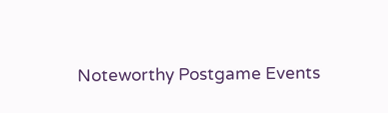Noteworthy Postgame Events